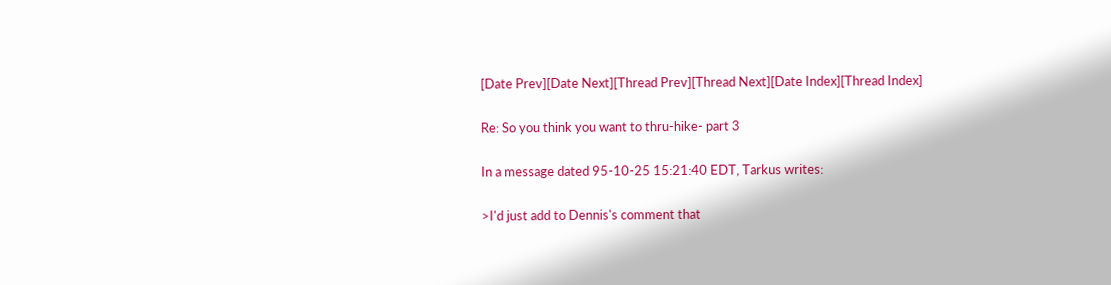[Date Prev][Date Next][Thread Prev][Thread Next][Date Index][Thread Index]

Re: So you think you want to thru-hike- part 3

In a message dated 95-10-25 15:21:40 EDT, Tarkus writes:

>I'd just add to Dennis's comment that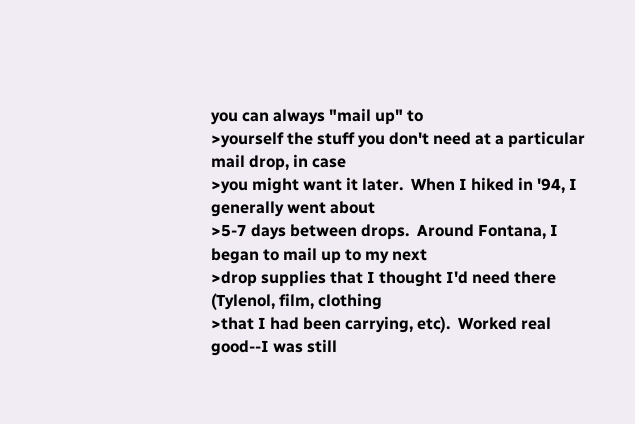you can always "mail up" to
>yourself the stuff you don't need at a particular mail drop, in case
>you might want it later.  When I hiked in '94, I generally went about
>5-7 days between drops.  Around Fontana, I began to mail up to my next
>drop supplies that I thought I'd need there (Tylenol, film, clothing
>that I had been carrying, etc).  Worked real good--I was still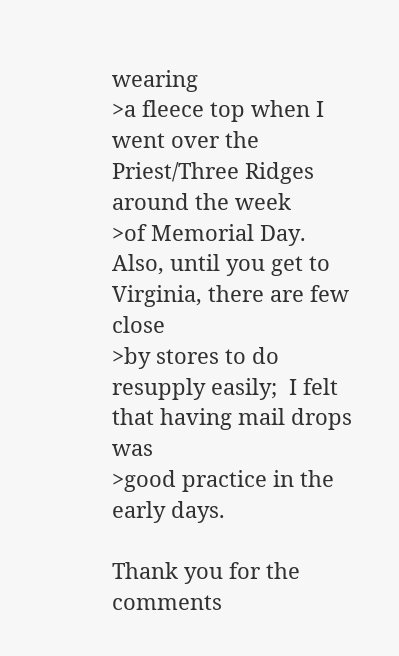wearing
>a fleece top when I went over the Priest/Three Ridges around the week
>of Memorial Day.  Also, until you get to Virginia, there are few close
>by stores to do resupply easily;  I felt that having mail drops was
>good practice in the early days.

Thank you for the comments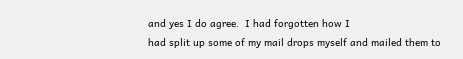and yes I do agree.  I had forgotten how I
had split up some of my mail drops myself and mailed them to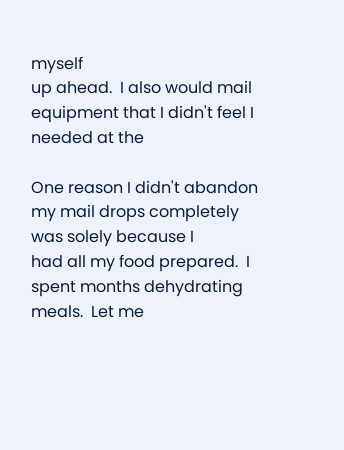myself
up ahead.  I also would mail equipment that I didn't feel I needed at the

One reason I didn't abandon my mail drops completely was solely because I
had all my food prepared.  I spent months dehydrating meals.  Let me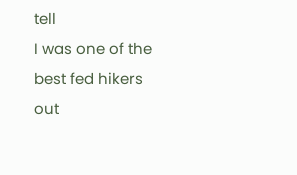tell
I was one of the best fed hikers out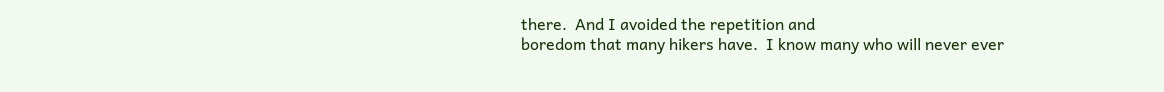there.  And I avoided the repetition and
boredom that many hikers have.  I know many who will never ever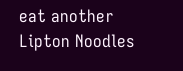eat another
Lipton Noodles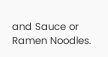and Sauce or Ramen Noodles.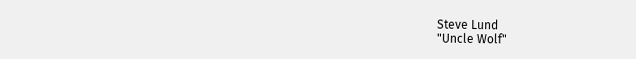Steve Lund
"Uncle Wolf"